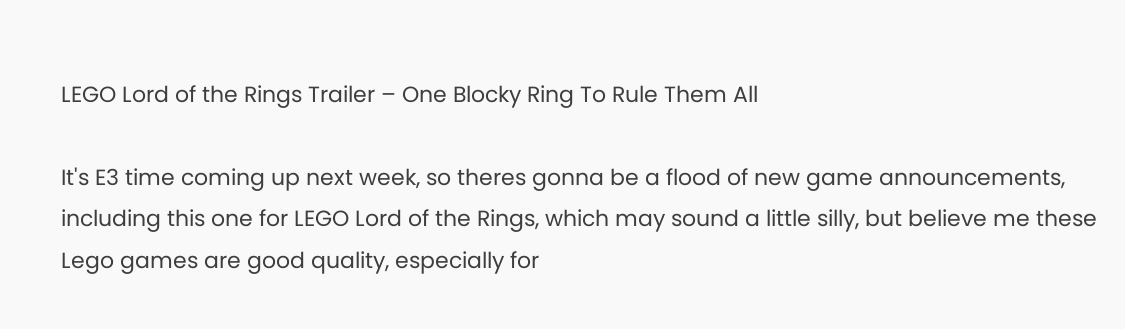LEGO Lord of the Rings Trailer – One Blocky Ring To Rule Them All

It's E3 time coming up next week, so theres gonna be a flood of new game announcements, including this one for LEGO Lord of the Rings, which may sound a little silly, but believe me these Lego games are good quality, especially for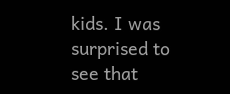kids. I was surprised to see that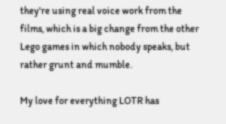they're using real voice work from the films, which is a big change from the other Lego games in which nobody speaks, but rather grunt and mumble.

My love for everything LOTR has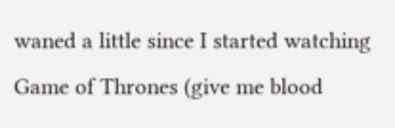waned a little since I started watching Game of Thrones (give me blood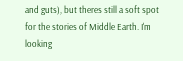and guts), but theres still a soft spot for the stories of Middle Earth. I'm looking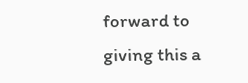forward to giving this a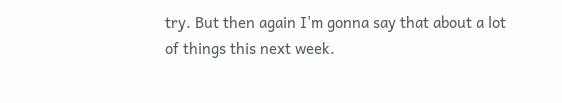try. But then again I'm gonna say that about a lot of things this next week.